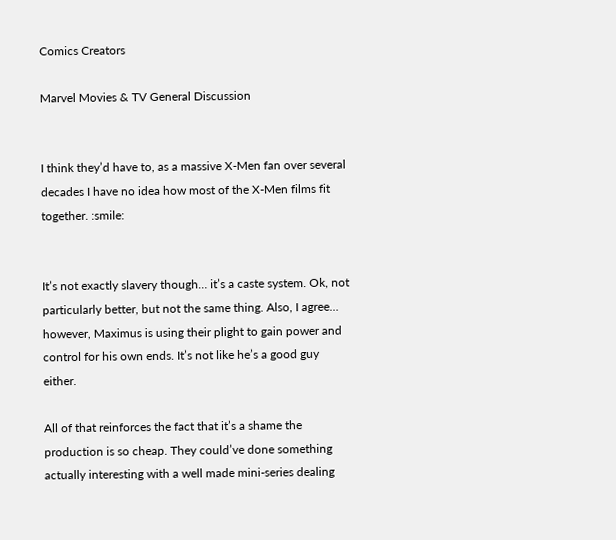Comics Creators

Marvel Movies & TV General Discussion


I think they’d have to, as a massive X-Men fan over several decades I have no idea how most of the X-Men films fit together. :smile:


It’s not exactly slavery though… it’s a caste system. Ok, not particularly better, but not the same thing. Also, I agree… however, Maximus is using their plight to gain power and control for his own ends. It’s not like he’s a good guy either.

All of that reinforces the fact that it’s a shame the production is so cheap. They could’ve done something actually interesting with a well made mini-series dealing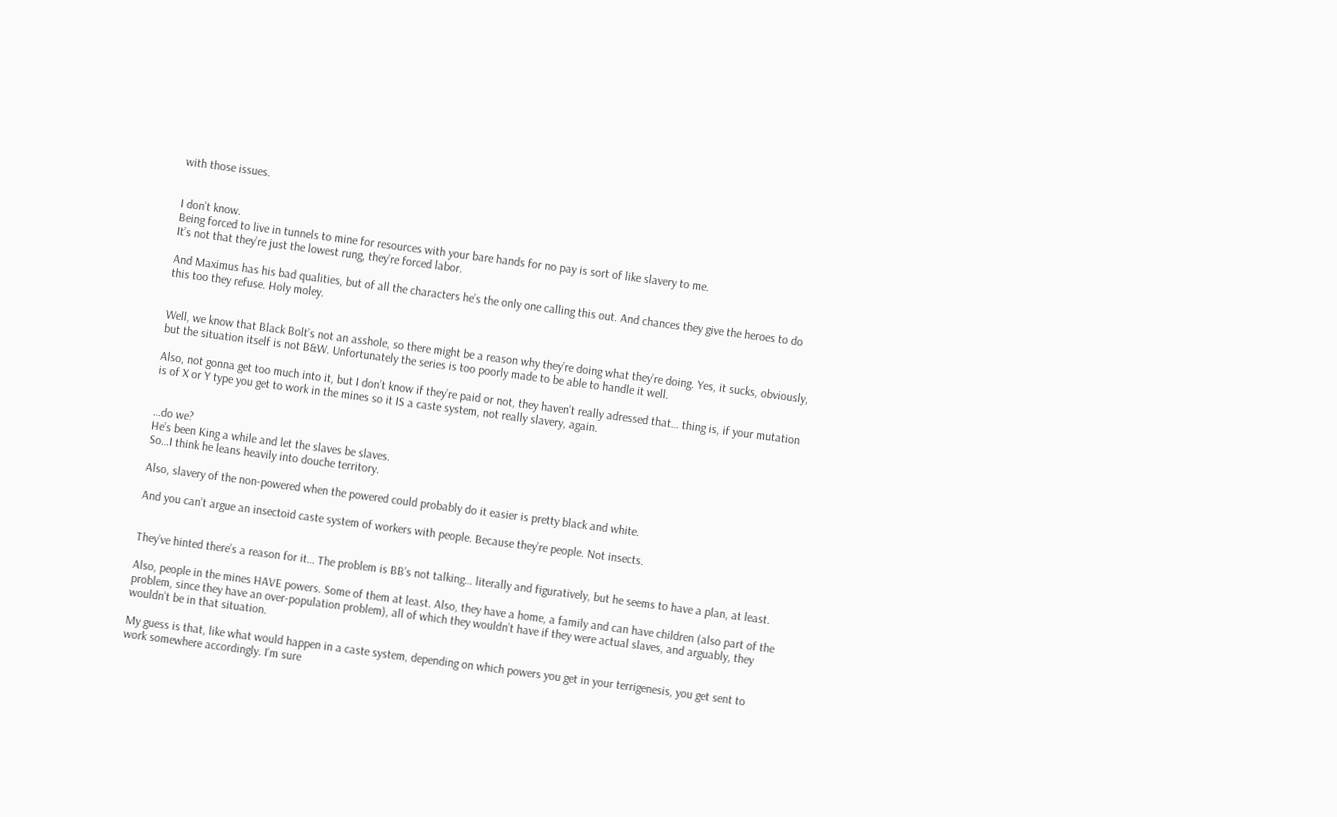with those issues.


I don’t know.
Being forced to live in tunnels to mine for resources with your bare hands for no pay is sort of like slavery to me.
It’s not that they’re just the lowest rung, they’re forced labor.

And Maximus has his bad qualities, but of all the characters he’s the only one calling this out. And chances they give the heroes to do this too they refuse. Holy moley.


Well, we know that Black Bolt’s not an asshole, so there might be a reason why they’re doing what they’re doing. Yes, it sucks, obviously, but the situation itself is not B&W. Unfortunately the series is too poorly made to be able to handle it well.

Also, not gonna get too much into it, but I don’t know if they’re paid or not, they haven’t really adressed that… thing is, if your mutation is of X or Y type you get to work in the mines so it IS a caste system, not really slavery, again.


…do we?
He’s been King a while and let the slaves be slaves.
So…I think he leans heavily into douche territory.

Also, slavery of the non-powered when the powered could probably do it easier is pretty black and white.

And you can’t argue an insectoid caste system of workers with people. Because they’re people. Not insects.


They’ve hinted there’s a reason for it… The problem is BB’s not talking… literally and figuratively, but he seems to have a plan, at least.

Also, people in the mines HAVE powers. Some of them at least. Also, they have a home, a family and can have children (also part of the problem, since they have an over-population problem), all of which they wouldn’t have if they were actual slaves, and arguably, they wouldn’t be in that situation.

My guess is that, like what would happen in a caste system, depending on which powers you get in your terrigenesis, you get sent to work somewhere accordingly. I’m sure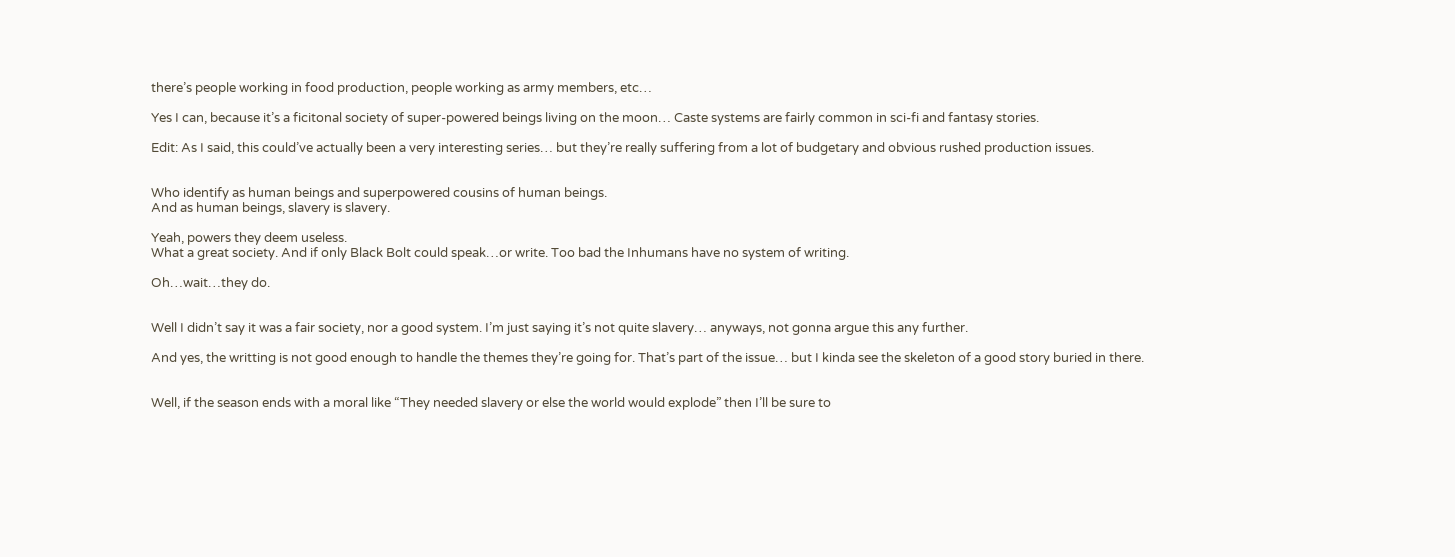there’s people working in food production, people working as army members, etc…

Yes I can, because it’s a ficitonal society of super-powered beings living on the moon… Caste systems are fairly common in sci-fi and fantasy stories.

Edit: As I said, this could’ve actually been a very interesting series… but they’re really suffering from a lot of budgetary and obvious rushed production issues.


Who identify as human beings and superpowered cousins of human beings.
And as human beings, slavery is slavery.

Yeah, powers they deem useless.
What a great society. And if only Black Bolt could speak…or write. Too bad the Inhumans have no system of writing.

Oh…wait…they do.


Well I didn’t say it was a fair society, nor a good system. I’m just saying it’s not quite slavery… anyways, not gonna argue this any further.

And yes, the writting is not good enough to handle the themes they’re going for. That’s part of the issue… but I kinda see the skeleton of a good story buried in there.


Well, if the season ends with a moral like “They needed slavery or else the world would explode” then I’ll be sure to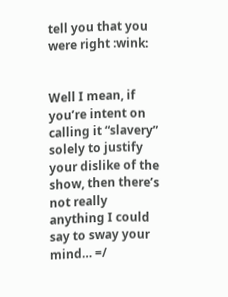tell you that you were right :wink:


Well I mean, if you’re intent on calling it “slavery” solely to justify your dislike of the show, then there’s not really anything I could say to sway your mind… =/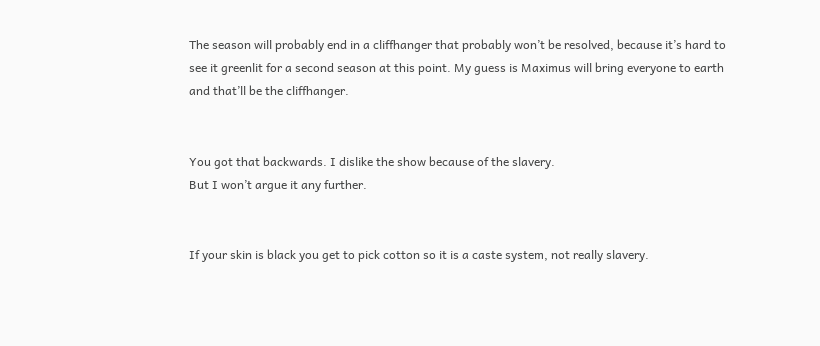The season will probably end in a cliffhanger that probably won’t be resolved, because it’s hard to see it greenlit for a second season at this point. My guess is Maximus will bring everyone to earth and that’ll be the cliffhanger.


You got that backwards. I dislike the show because of the slavery.
But I won’t argue it any further.


If your skin is black you get to pick cotton so it is a caste system, not really slavery.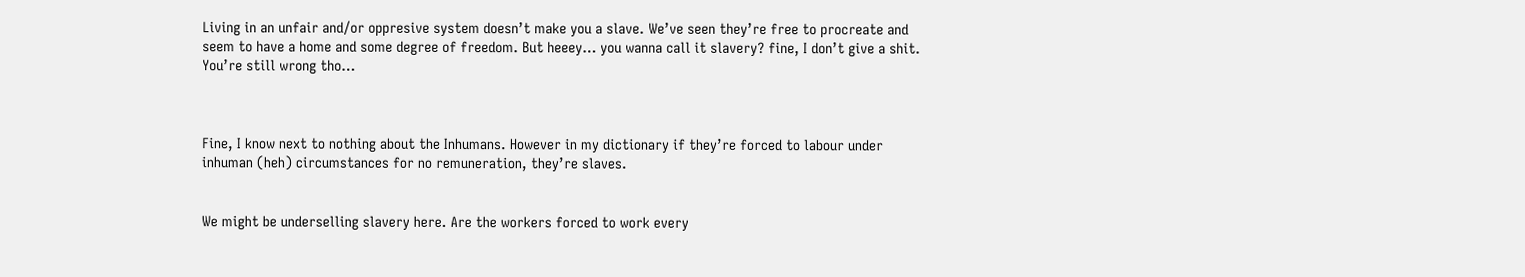Living in an unfair and/or oppresive system doesn’t make you a slave. We’ve seen they’re free to procreate and seem to have a home and some degree of freedom. But heeey… you wanna call it slavery? fine, I don’t give a shit. You’re still wrong tho…



Fine, I know next to nothing about the Inhumans. However in my dictionary if they’re forced to labour under inhuman (heh) circumstances for no remuneration, they’re slaves.


We might be underselling slavery here. Are the workers forced to work every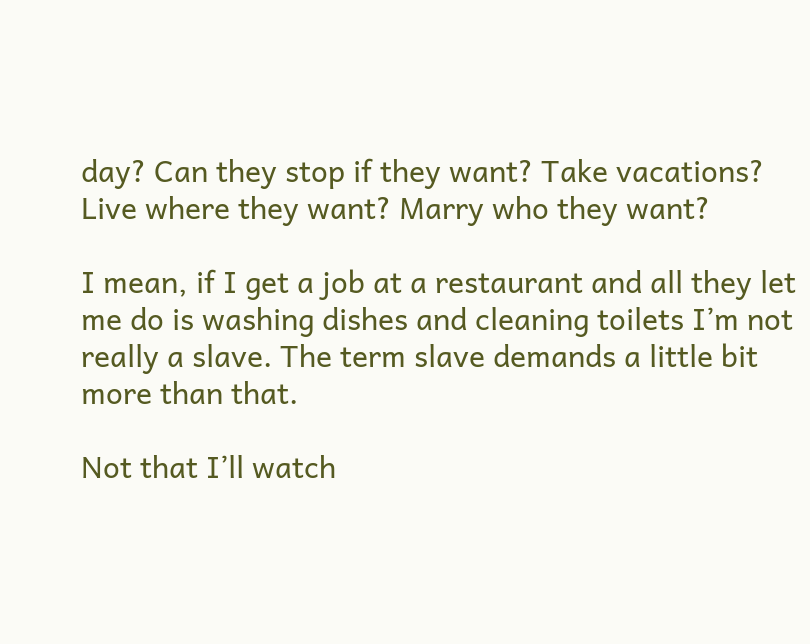day? Can they stop if they want? Take vacations? Live where they want? Marry who they want?

I mean, if I get a job at a restaurant and all they let me do is washing dishes and cleaning toilets I’m not really a slave. The term slave demands a little bit more than that.

Not that I’ll watch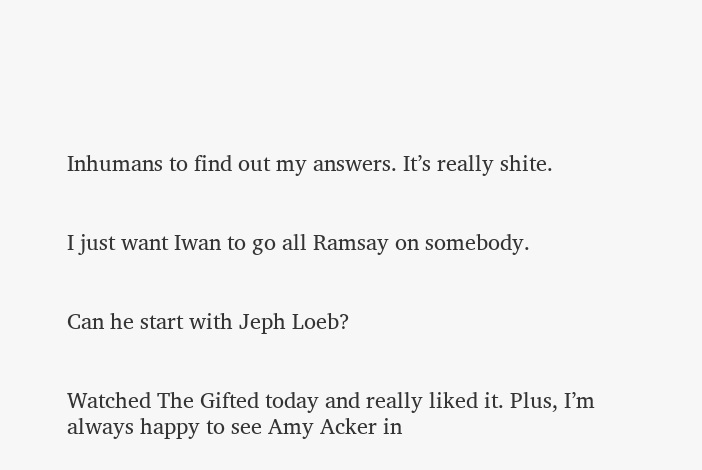Inhumans to find out my answers. It’s really shite.


I just want Iwan to go all Ramsay on somebody.


Can he start with Jeph Loeb?


Watched The Gifted today and really liked it. Plus, I’m always happy to see Amy Acker in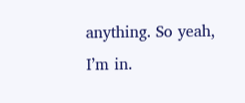anything. So yeah, I’m in.